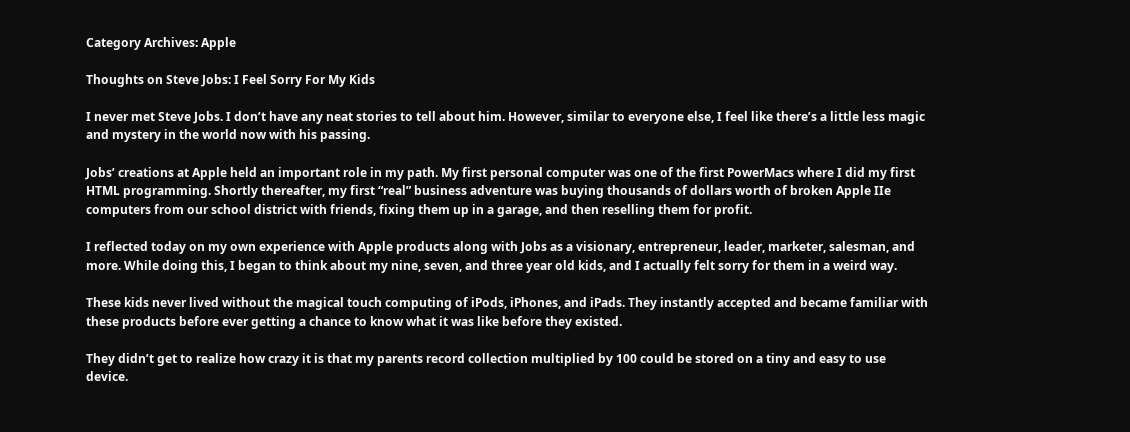Category Archives: Apple

Thoughts on Steve Jobs: I Feel Sorry For My Kids

I never met Steve Jobs. I don’t have any neat stories to tell about him. However, similar to everyone else, I feel like there’s a little less magic and mystery in the world now with his passing.

Jobs’ creations at Apple held an important role in my path. My first personal computer was one of the first PowerMacs where I did my first HTML programming. Shortly thereafter, my first “real” business adventure was buying thousands of dollars worth of broken Apple IIe computers from our school district with friends, fixing them up in a garage, and then reselling them for profit.

I reflected today on my own experience with Apple products along with Jobs as a visionary, entrepreneur, leader, marketer, salesman, and more. While doing this, I began to think about my nine, seven, and three year old kids, and I actually felt sorry for them in a weird way.

These kids never lived without the magical touch computing of iPods, iPhones, and iPads. They instantly accepted and became familiar with these products before ever getting a chance to know what it was like before they existed.

They didn’t get to realize how crazy it is that my parents record collection multiplied by 100 could be stored on a tiny and easy to use device.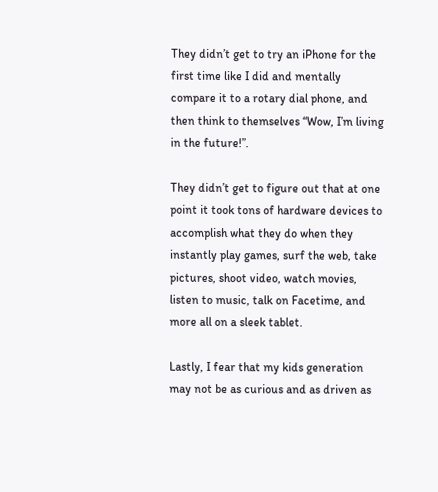They didn’t get to try an iPhone for the first time like I did and mentally compare it to a rotary dial phone, and then think to themselves “Wow, I’m living in the future!”.

They didn’t get to figure out that at one point it took tons of hardware devices to accomplish what they do when they instantly play games, surf the web, take pictures, shoot video, watch movies, listen to music, talk on Facetime, and more all on a sleek tablet.

Lastly, I fear that my kids generation may not be as curious and as driven as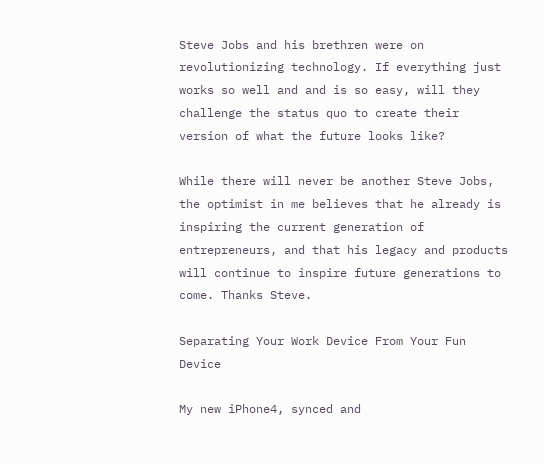Steve Jobs and his brethren were on revolutionizing technology. If everything just works so well and and is so easy, will they challenge the status quo to create their version of what the future looks like?

While there will never be another Steve Jobs, the optimist in me believes that he already is inspiring the current generation of entrepreneurs, and that his legacy and products will continue to inspire future generations to come. Thanks Steve.

Separating Your Work Device From Your Fun Device

My new iPhone4, synced and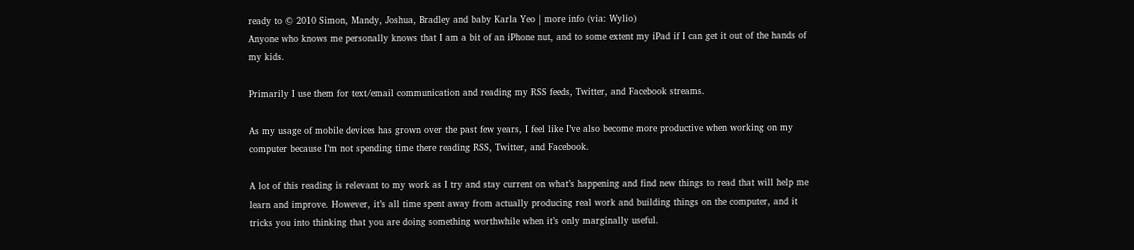ready to © 2010 Simon, Mandy, Joshua, Bradley and baby Karla Yeo | more info (via: Wylio)
Anyone who knows me personally knows that I am a bit of an iPhone nut, and to some extent my iPad if I can get it out of the hands of my kids.

Primarily I use them for text/email communication and reading my RSS feeds, Twitter, and Facebook streams.

As my usage of mobile devices has grown over the past few years, I feel like I’ve also become more productive when working on my computer because I’m not spending time there reading RSS, Twitter, and Facebook.

A lot of this reading is relevant to my work as I try and stay current on what’s happening and find new things to read that will help me learn and improve. However, it’s all time spent away from actually producing real work and building things on the computer, and it tricks you into thinking that you are doing something worthwhile when it’s only marginally useful.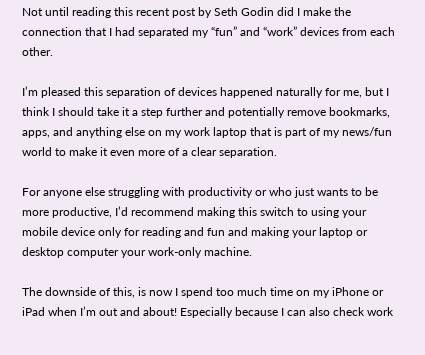Not until reading this recent post by Seth Godin did I make the connection that I had separated my “fun” and “work” devices from each other.

I’m pleased this separation of devices happened naturally for me, but I think I should take it a step further and potentially remove bookmarks, apps, and anything else on my work laptop that is part of my news/fun world to make it even more of a clear separation.

For anyone else struggling with productivity or who just wants to be more productive, I’d recommend making this switch to using your mobile device only for reading and fun and making your laptop or desktop computer your work-only machine.

The downside of this, is now I spend too much time on my iPhone or iPad when I’m out and about! Especially because I can also check work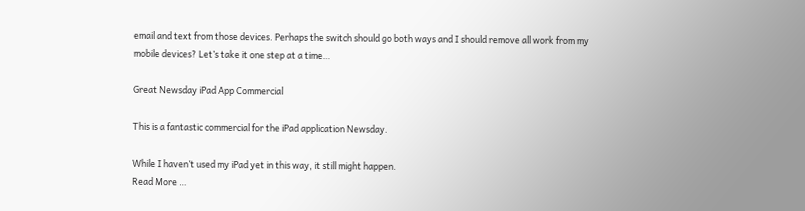email and text from those devices. Perhaps the switch should go both ways and I should remove all work from my mobile devices? Let’s take it one step at a time…

Great Newsday iPad App Commercial

This is a fantastic commercial for the iPad application Newsday.

While I haven’t used my iPad yet in this way, it still might happen.
Read More …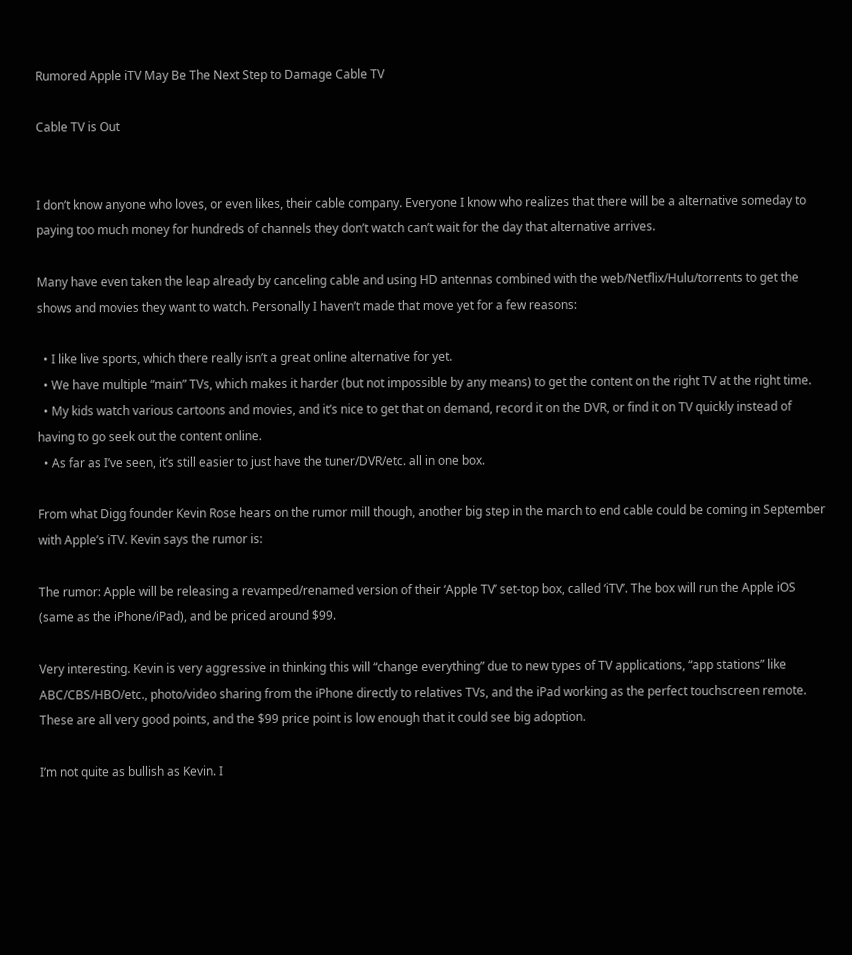Rumored Apple iTV May Be The Next Step to Damage Cable TV

Cable TV is Out


I don’t know anyone who loves, or even likes, their cable company. Everyone I know who realizes that there will be a alternative someday to paying too much money for hundreds of channels they don’t watch can’t wait for the day that alternative arrives.

Many have even taken the leap already by canceling cable and using HD antennas combined with the web/Netflix/Hulu/torrents to get the shows and movies they want to watch. Personally I haven’t made that move yet for a few reasons:

  • I like live sports, which there really isn’t a great online alternative for yet.
  • We have multiple “main” TVs, which makes it harder (but not impossible by any means) to get the content on the right TV at the right time.
  • My kids watch various cartoons and movies, and it’s nice to get that on demand, record it on the DVR, or find it on TV quickly instead of having to go seek out the content online.
  • As far as I’ve seen, it’s still easier to just have the tuner/DVR/etc. all in one box.

From what Digg founder Kevin Rose hears on the rumor mill though, another big step in the march to end cable could be coming in September with Apple’s iTV. Kevin says the rumor is:

The rumor: Apple will be releasing a revamped/renamed version of their ‘Apple TV’ set-top box, called ‘iTV’. The box will run the Apple iOS (same as the iPhone/iPad), and be priced around $99.

Very interesting. Kevin is very aggressive in thinking this will “change everything” due to new types of TV applications, “app stations” like ABC/CBS/HBO/etc., photo/video sharing from the iPhone directly to relatives TVs, and the iPad working as the perfect touchscreen remote. These are all very good points, and the $99 price point is low enough that it could see big adoption.

I’m not quite as bullish as Kevin. I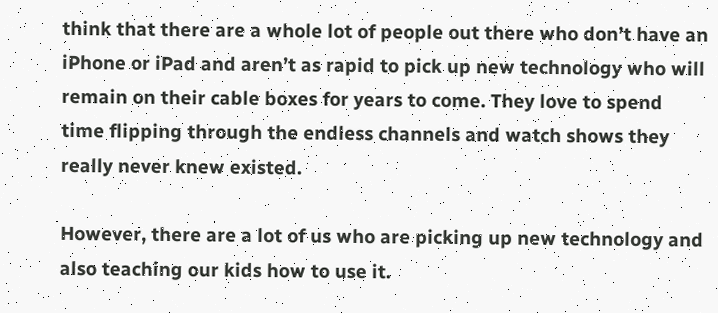think that there are a whole lot of people out there who don’t have an iPhone or iPad and aren’t as rapid to pick up new technology who will remain on their cable boxes for years to come. They love to spend time flipping through the endless channels and watch shows they really never knew existed.

However, there are a lot of us who are picking up new technology and also teaching our kids how to use it.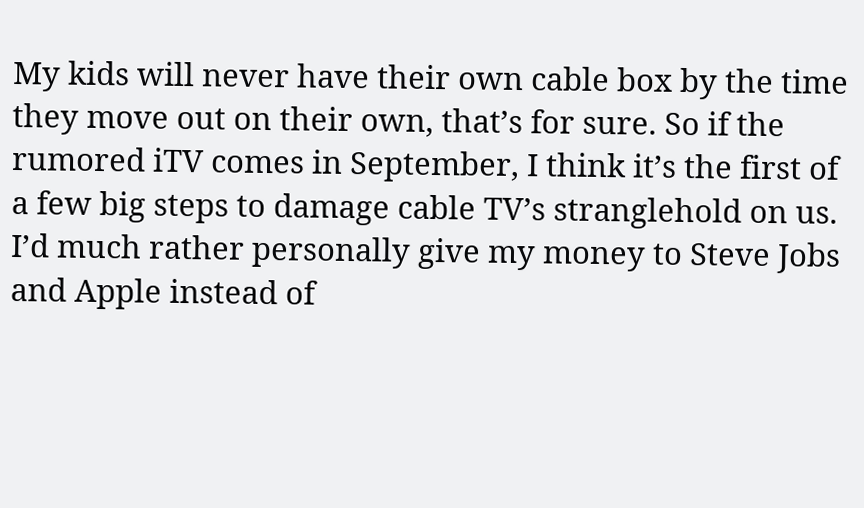My kids will never have their own cable box by the time they move out on their own, that’s for sure. So if the rumored iTV comes in September, I think it’s the first of a few big steps to damage cable TV’s stranglehold on us. I’d much rather personally give my money to Steve Jobs and Apple instead of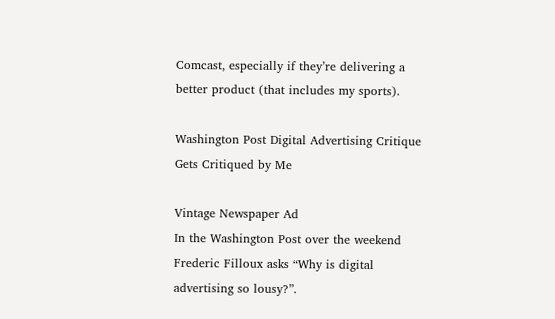Comcast, especially if they’re delivering a better product (that includes my sports).

Washington Post Digital Advertising Critique Gets Critiqued by Me

Vintage Newspaper Ad
In the Washington Post over the weekend Frederic Filloux asks “Why is digital advertising so lousy?”.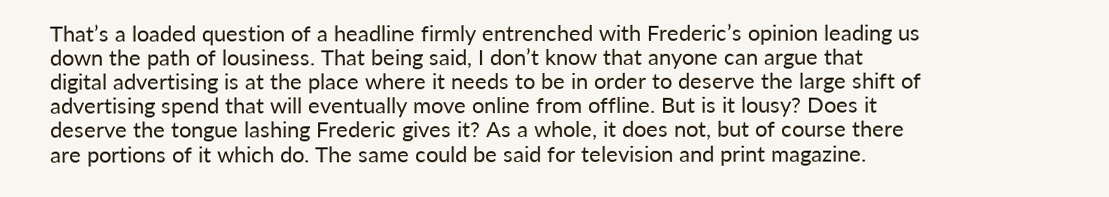That’s a loaded question of a headline firmly entrenched with Frederic’s opinion leading us down the path of lousiness. That being said, I don’t know that anyone can argue that digital advertising is at the place where it needs to be in order to deserve the large shift of advertising spend that will eventually move online from offline. But is it lousy? Does it deserve the tongue lashing Frederic gives it? As a whole, it does not, but of course there are portions of it which do. The same could be said for television and print magazine.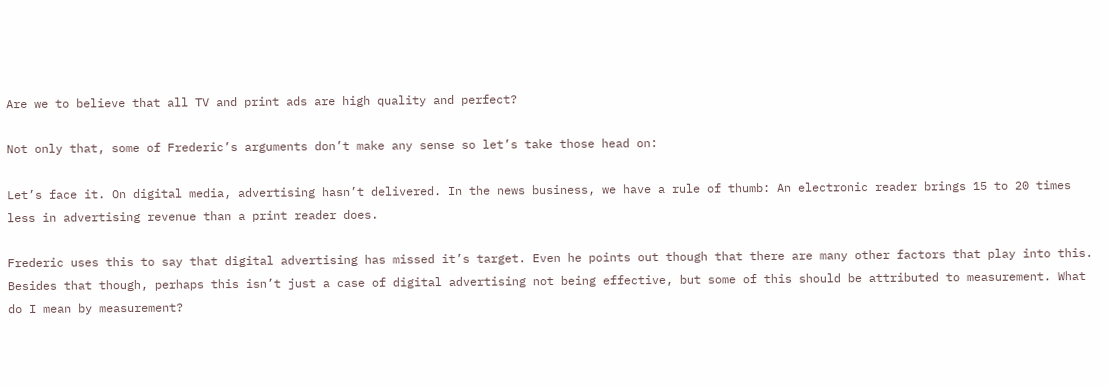Are we to believe that all TV and print ads are high quality and perfect?

Not only that, some of Frederic’s arguments don’t make any sense so let’s take those head on:

Let’s face it. On digital media, advertising hasn’t delivered. In the news business, we have a rule of thumb: An electronic reader brings 15 to 20 times less in advertising revenue than a print reader does.

Frederic uses this to say that digital advertising has missed it’s target. Even he points out though that there are many other factors that play into this. Besides that though, perhaps this isn’t just a case of digital advertising not being effective, but some of this should be attributed to measurement. What do I mean by measurement?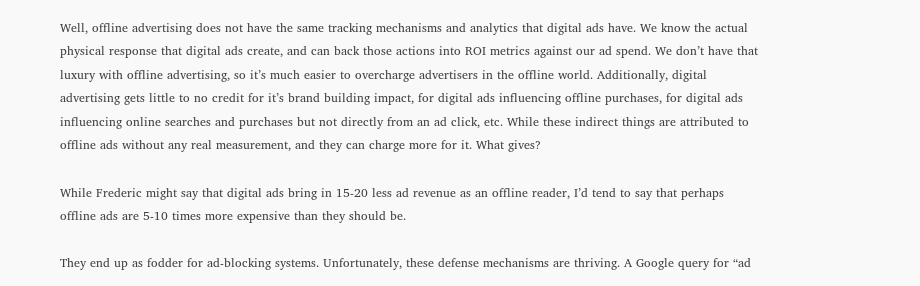Well, offline advertising does not have the same tracking mechanisms and analytics that digital ads have. We know the actual physical response that digital ads create, and can back those actions into ROI metrics against our ad spend. We don’t have that luxury with offline advertising, so it’s much easier to overcharge advertisers in the offline world. Additionally, digital advertising gets little to no credit for it’s brand building impact, for digital ads influencing offline purchases, for digital ads influencing online searches and purchases but not directly from an ad click, etc. While these indirect things are attributed to offline ads without any real measurement, and they can charge more for it. What gives?

While Frederic might say that digital ads bring in 15-20 less ad revenue as an offline reader, I’d tend to say that perhaps offline ads are 5-10 times more expensive than they should be.

They end up as fodder for ad-blocking systems. Unfortunately, these defense mechanisms are thriving. A Google query for “ad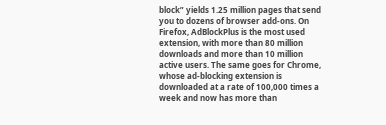block” yields 1.25 million pages that send you to dozens of browser add-ons. On Firefox, AdBlockPlus is the most used extension, with more than 80 million downloads and more than 10 million active users. The same goes for Chrome, whose ad-blocking extension is downloaded at a rate of 100,000 times a week and now has more than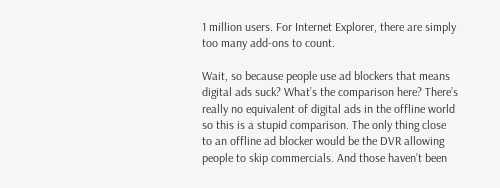1 million users. For Internet Explorer, there are simply too many add-ons to count.

Wait, so because people use ad blockers that means digital ads suck? What’s the comparison here? There’s really no equivalent of digital ads in the offline world so this is a stupid comparison. The only thing close to an offline ad blocker would be the DVR allowing people to skip commercials. And those haven’t been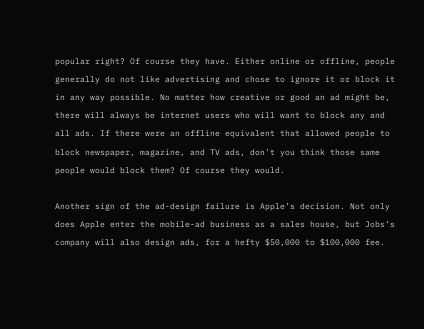popular right? Of course they have. Either online or offline, people generally do not like advertising and chose to ignore it or block it in any way possible. No matter how creative or good an ad might be, there will always be internet users who will want to block any and all ads. If there were an offline equivalent that allowed people to block newspaper, magazine, and TV ads, don’t you think those same people would block them? Of course they would.

Another sign of the ad-design failure is Apple’s decision. Not only does Apple enter the mobile-ad business as a sales house, but Jobs’s company will also design ads, for a hefty $50,000 to $100,000 fee.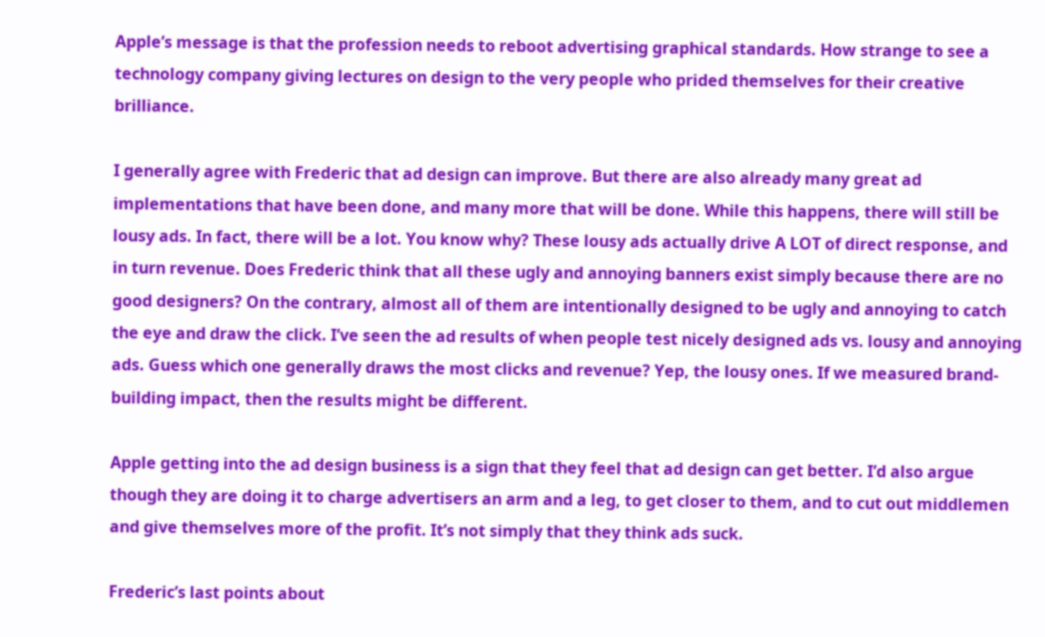Apple’s message is that the profession needs to reboot advertising graphical standards. How strange to see a technology company giving lectures on design to the very people who prided themselves for their creative brilliance.

I generally agree with Frederic that ad design can improve. But there are also already many great ad implementations that have been done, and many more that will be done. While this happens, there will still be lousy ads. In fact, there will be a lot. You know why? These lousy ads actually drive A LOT of direct response, and in turn revenue. Does Frederic think that all these ugly and annoying banners exist simply because there are no good designers? On the contrary, almost all of them are intentionally designed to be ugly and annoying to catch the eye and draw the click. I’ve seen the ad results of when people test nicely designed ads vs. lousy and annoying ads. Guess which one generally draws the most clicks and revenue? Yep, the lousy ones. If we measured brand-building impact, then the results might be different.

Apple getting into the ad design business is a sign that they feel that ad design can get better. I’d also argue though they are doing it to charge advertisers an arm and a leg, to get closer to them, and to cut out middlemen and give themselves more of the profit. It’s not simply that they think ads suck.

Frederic’s last points about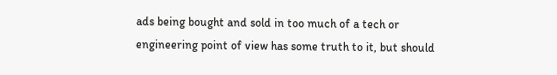ads being bought and sold in too much of a tech or engineering point of view has some truth to it, but should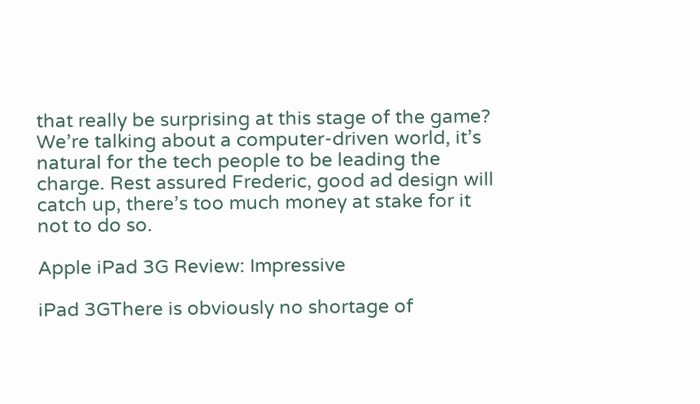that really be surprising at this stage of the game? We’re talking about a computer-driven world, it’s natural for the tech people to be leading the charge. Rest assured Frederic, good ad design will catch up, there’s too much money at stake for it not to do so.

Apple iPad 3G Review: Impressive

iPad 3GThere is obviously no shortage of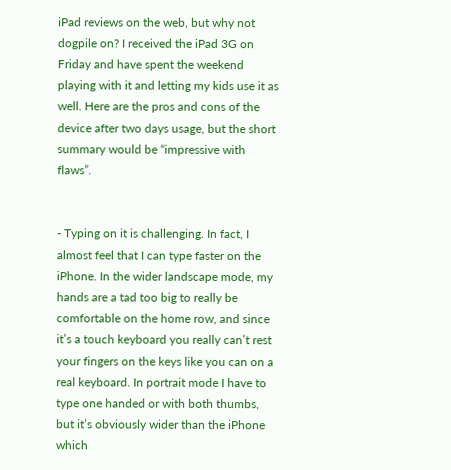iPad reviews on the web, but why not dogpile on? I received the iPad 3G on Friday and have spent the weekend playing with it and letting my kids use it as well. Here are the pros and cons of the device after two days usage, but the short summary would be “impressive with flaws”.


- Typing on it is challenging. In fact, I almost feel that I can type faster on the iPhone. In the wider landscape mode, my hands are a tad too big to really be comfortable on the home row, and since it’s a touch keyboard you really can’t rest your fingers on the keys like you can on a real keyboard. In portrait mode I have to type one handed or with both thumbs, but it’s obviously wider than the iPhone which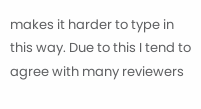makes it harder to type in this way. Due to this I tend to agree with many reviewers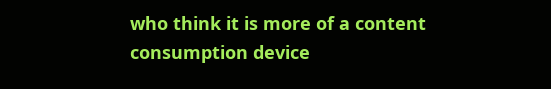who think it is more of a content consumption device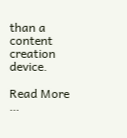than a content creation device.

Read More …